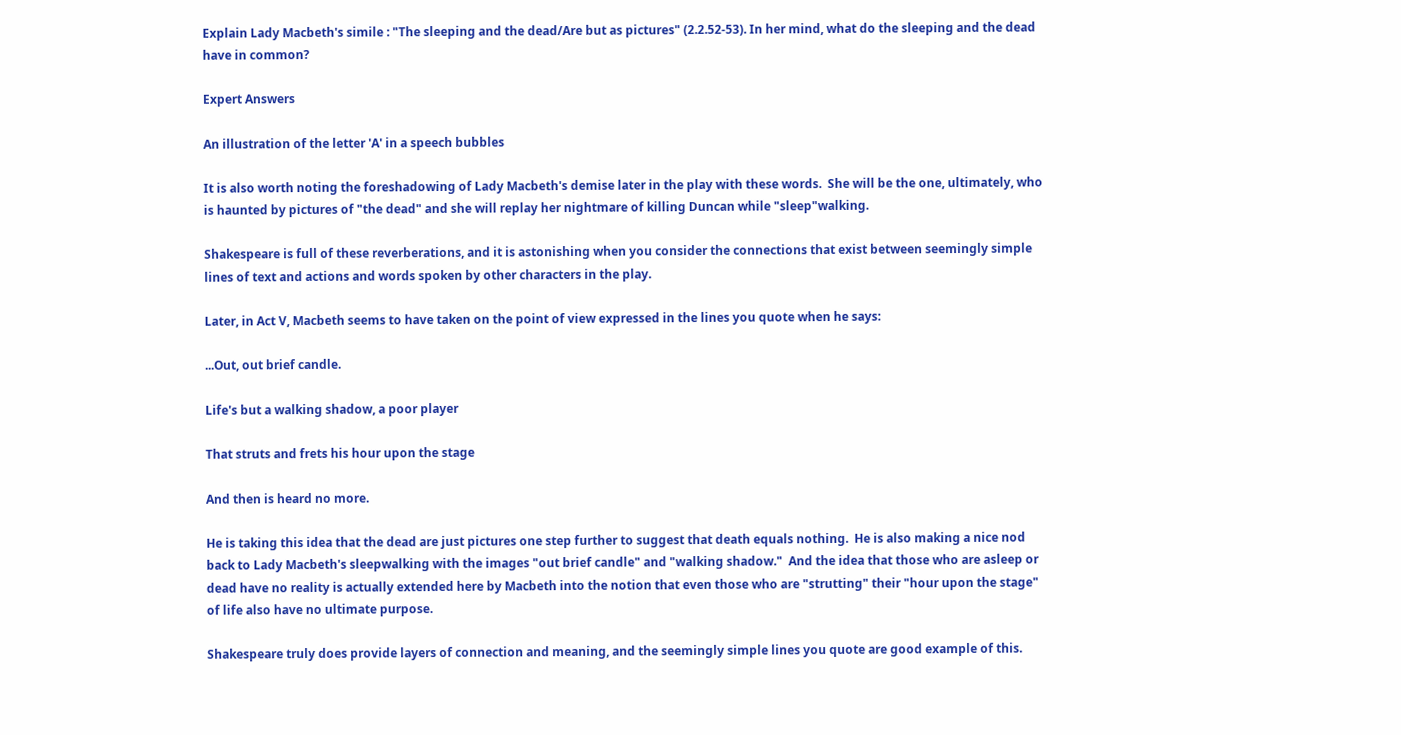Explain Lady Macbeth's simile : "The sleeping and the dead/Are but as pictures" (2.2.52-53). In her mind, what do the sleeping and the dead have in common?

Expert Answers

An illustration of the letter 'A' in a speech bubbles

It is also worth noting the foreshadowing of Lady Macbeth's demise later in the play with these words.  She will be the one, ultimately, who is haunted by pictures of "the dead" and she will replay her nightmare of killing Duncan while "sleep"walking.

Shakespeare is full of these reverberations, and it is astonishing when you consider the connections that exist between seemingly simple lines of text and actions and words spoken by other characters in the play.

Later, in Act V, Macbeth seems to have taken on the point of view expressed in the lines you quote when he says:

...Out, out brief candle.

Life's but a walking shadow, a poor player

That struts and frets his hour upon the stage

And then is heard no more.

He is taking this idea that the dead are just pictures one step further to suggest that death equals nothing.  He is also making a nice nod back to Lady Macbeth's sleepwalking with the images "out brief candle" and "walking shadow."  And the idea that those who are asleep or dead have no reality is actually extended here by Macbeth into the notion that even those who are "strutting" their "hour upon the stage" of life also have no ultimate purpose.

Shakespeare truly does provide layers of connection and meaning, and the seemingly simple lines you quote are good example of this.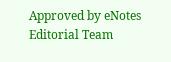Approved by eNotes Editorial Team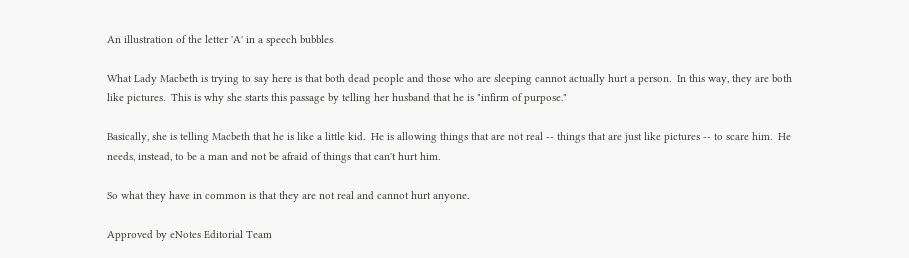An illustration of the letter 'A' in a speech bubbles

What Lady Macbeth is trying to say here is that both dead people and those who are sleeping cannot actually hurt a person.  In this way, they are both like pictures.  This is why she starts this passage by telling her husband that he is "infirm of purpose."

Basically, she is telling Macbeth that he is like a little kid.  He is allowing things that are not real -- things that are just like pictures -- to scare him.  He needs, instead, to be a man and not be afraid of things that can't hurt him.

So what they have in common is that they are not real and cannot hurt anyone.

Approved by eNotes Editorial Team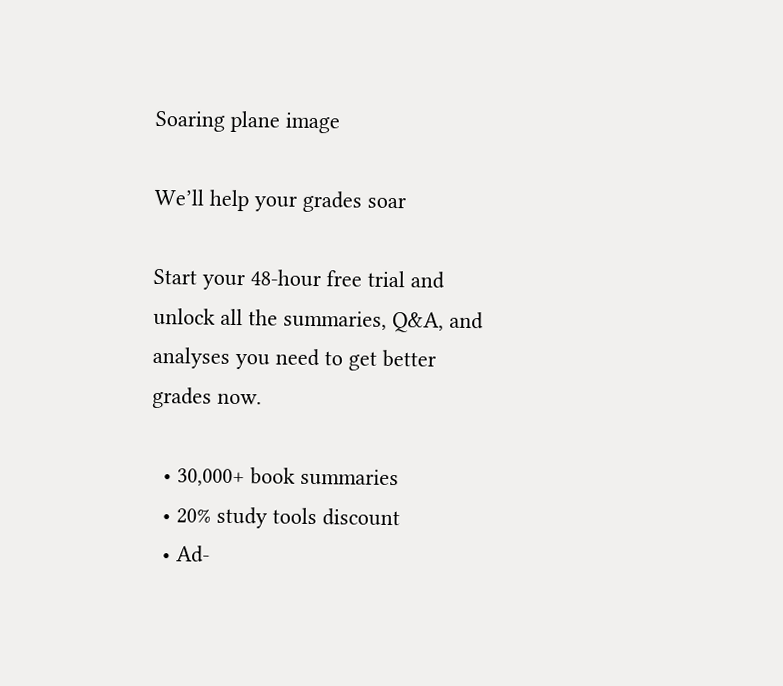Soaring plane image

We’ll help your grades soar

Start your 48-hour free trial and unlock all the summaries, Q&A, and analyses you need to get better grades now.

  • 30,000+ book summaries
  • 20% study tools discount
  • Ad-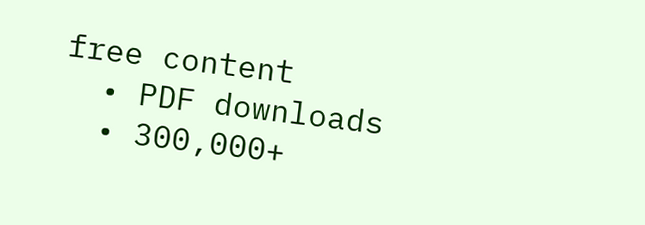free content
  • PDF downloads
  • 300,000+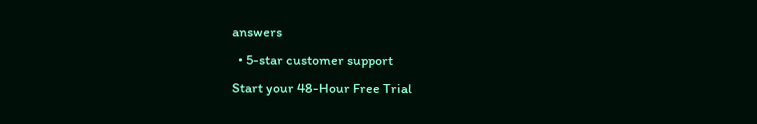answers
  • 5-star customer support
Start your 48-Hour Free Trial